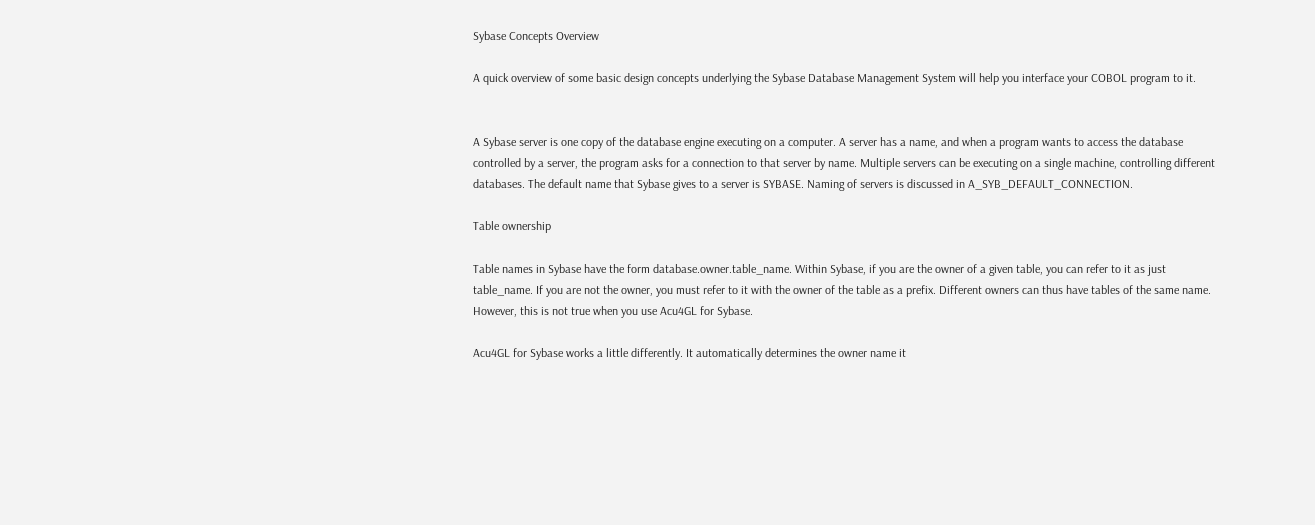Sybase Concepts Overview

A quick overview of some basic design concepts underlying the Sybase Database Management System will help you interface your COBOL program to it.


A Sybase server is one copy of the database engine executing on a computer. A server has a name, and when a program wants to access the database controlled by a server, the program asks for a connection to that server by name. Multiple servers can be executing on a single machine, controlling different databases. The default name that Sybase gives to a server is SYBASE. Naming of servers is discussed in A_SYB_DEFAULT_CONNECTION.

Table ownership

Table names in Sybase have the form database.owner.table_name. Within Sybase, if you are the owner of a given table, you can refer to it as just table_name. If you are not the owner, you must refer to it with the owner of the table as a prefix. Different owners can thus have tables of the same name. However, this is not true when you use Acu4GL for Sybase.

Acu4GL for Sybase works a little differently. It automatically determines the owner name it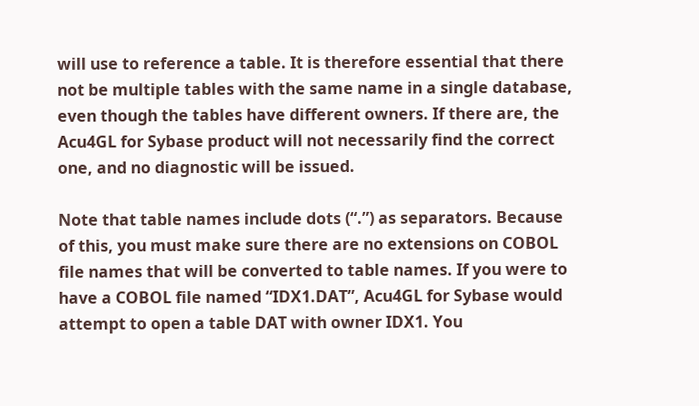will use to reference a table. It is therefore essential that there not be multiple tables with the same name in a single database, even though the tables have different owners. If there are, the Acu4GL for Sybase product will not necessarily find the correct one, and no diagnostic will be issued.

Note that table names include dots (“.”) as separators. Because of this, you must make sure there are no extensions on COBOL file names that will be converted to table names. If you were to have a COBOL file named “IDX1.DAT”, Acu4GL for Sybase would attempt to open a table DAT with owner IDX1. You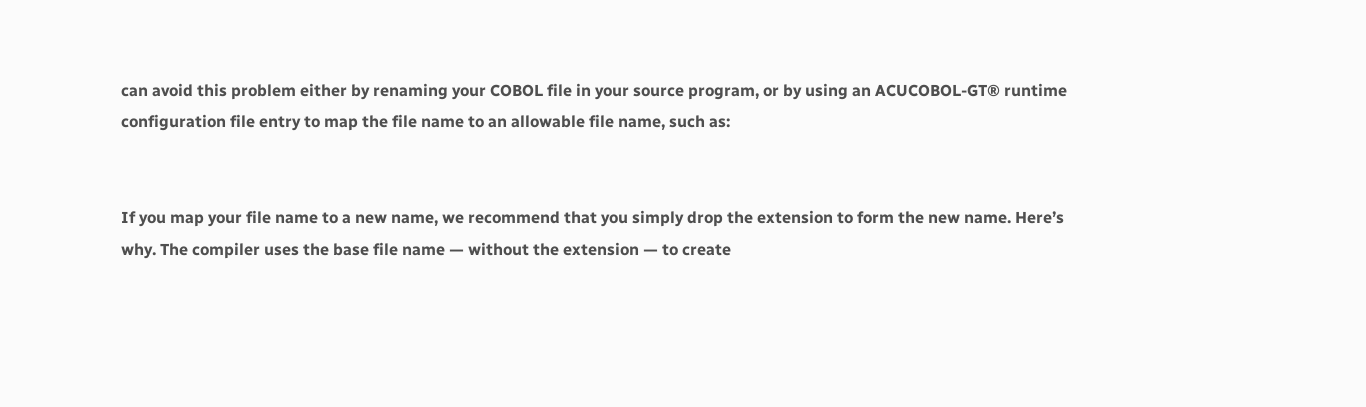can avoid this problem either by renaming your COBOL file in your source program, or by using an ACUCOBOL-GT® runtime configuration file entry to map the file name to an allowable file name, such as:


If you map your file name to a new name, we recommend that you simply drop the extension to form the new name. Here’s why. The compiler uses the base file name — without the extension — to create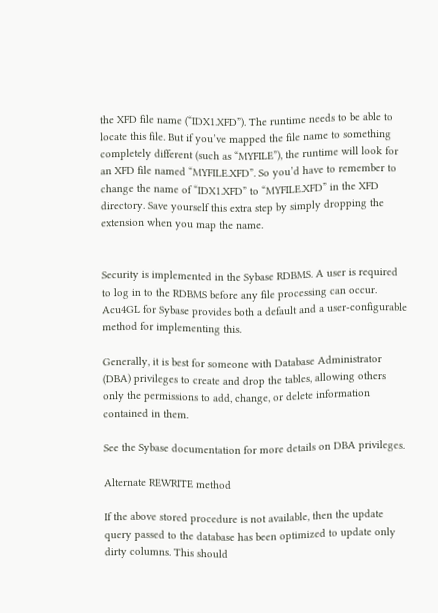the XFD file name (“IDX1.XFD”). The runtime needs to be able to locate this file. But if you’ve mapped the file name to something completely different (such as “MYFILE”), the runtime will look for an XFD file named “MYFILE.XFD”. So you’d have to remember to change the name of “IDX1.XFD” to “MYFILE.XFD” in the XFD directory. Save yourself this extra step by simply dropping the extension when you map the name.


Security is implemented in the Sybase RDBMS. A user is required to log in to the RDBMS before any file processing can occur. Acu4GL for Sybase provides both a default and a user-configurable method for implementing this.

Generally, it is best for someone with Database Administrator (DBA) privileges to create and drop the tables, allowing others only the permissions to add, change, or delete information contained in them.

See the Sybase documentation for more details on DBA privileges.

Alternate REWRITE method

If the above stored procedure is not available, then the update query passed to the database has been optimized to update only dirty columns. This should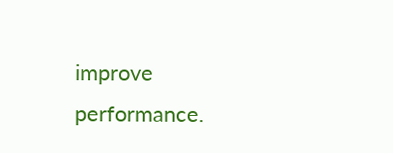improve performance.